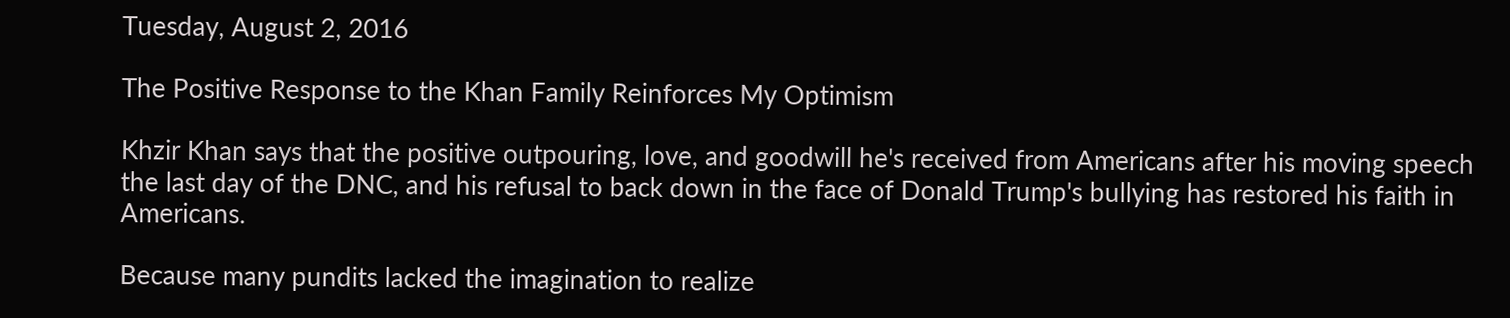Tuesday, August 2, 2016

The Positive Response to the Khan Family Reinforces My Optimism

Khzir Khan says that the positive outpouring, love, and goodwill he's received from Americans after his moving speech the last day of the DNC, and his refusal to back down in the face of Donald Trump's bullying has restored his faith in Americans.

Because many pundits lacked the imagination to realize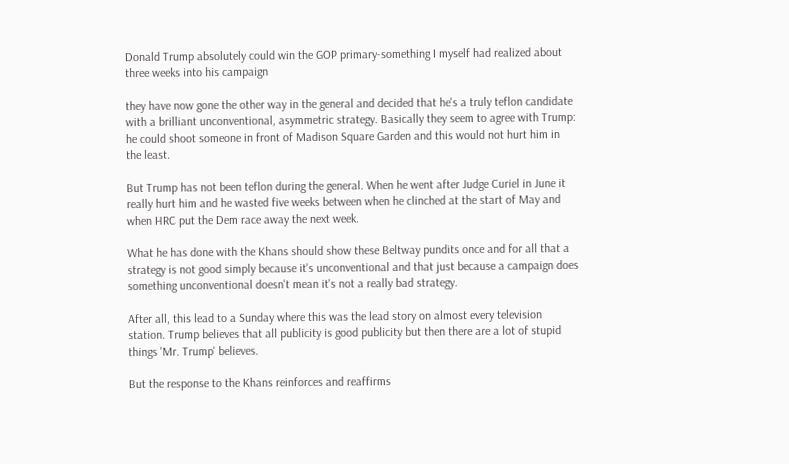Donald Trump absolutely could win the GOP primary-something I myself had realized about three weeks into his campaign

they have now gone the other way in the general and decided that he's a truly teflon candidate with a brilliant unconventional, asymmetric strategy. Basically they seem to agree with Trump: he could shoot someone in front of Madison Square Garden and this would not hurt him in the least.

But Trump has not been teflon during the general. When he went after Judge Curiel in June it really hurt him and he wasted five weeks between when he clinched at the start of May and when HRC put the Dem race away the next week.

What he has done with the Khans should show these Beltway pundits once and for all that a strategy is not good simply because it's unconventional and that just because a campaign does something unconventional doesn't mean it's not a really bad strategy.

After all, this lead to a Sunday where this was the lead story on almost every television station. Trump believes that all publicity is good publicity but then there are a lot of stupid things 'Mr. Trump' believes.

But the response to the Khans reinforces and reaffirms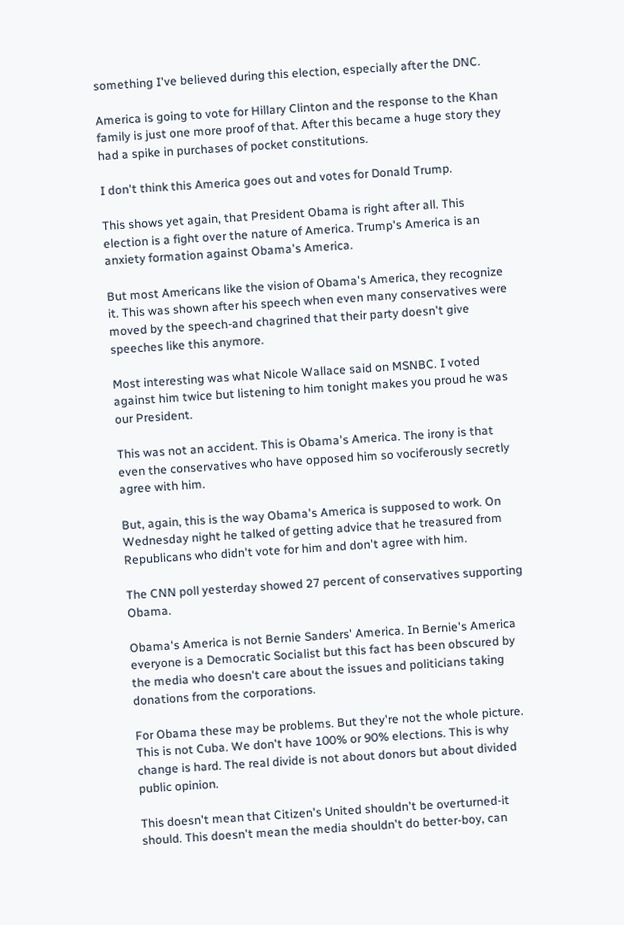something I've believed during this election, especially after the DNC.

America is going to vote for Hillary Clinton and the response to the Khan family is just one more proof of that. After this became a huge story they had a spike in purchases of pocket constitutions.

I don't think this America goes out and votes for Donald Trump.

This shows yet again, that President Obama is right after all. This election is a fight over the nature of America. Trump's America is an anxiety formation against Obama's America.

But most Americans like the vision of Obama's America, they recognize it. This was shown after his speech when even many conservatives were moved by the speech-and chagrined that their party doesn't give speeches like this anymore.

Most interesting was what Nicole Wallace said on MSNBC. I voted against him twice but listening to him tonight makes you proud he was our President.

This was not an accident. This is Obama's America. The irony is that even the conservatives who have opposed him so vociferously secretly agree with him.

But, again, this is the way Obama's America is supposed to work. On Wednesday night he talked of getting advice that he treasured from Republicans who didn't vote for him and don't agree with him.

The CNN poll yesterday showed 27 percent of conservatives supporting Obama.

Obama's America is not Bernie Sanders' America. In Bernie's America everyone is a Democratic Socialist but this fact has been obscured by the media who doesn't care about the issues and politicians taking donations from the corporations.

For Obama these may be problems. But they're not the whole picture. This is not Cuba. We don't have 100% or 90% elections. This is why change is hard. The real divide is not about donors but about divided public opinion.

This doesn't mean that Citizen's United shouldn't be overturned-it should. This doesn't mean the media shouldn't do better-boy, can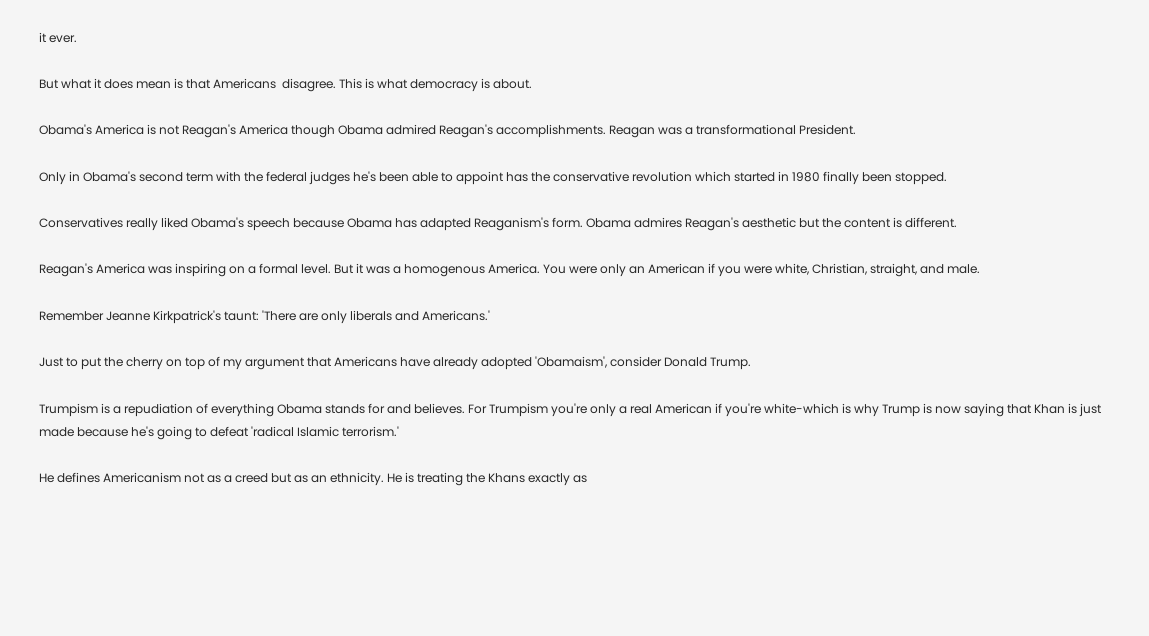it ever.

But what it does mean is that Americans  disagree. This is what democracy is about.

Obama's America is not Reagan's America though Obama admired Reagan's accomplishments. Reagan was a transformational President.

Only in Obama's second term with the federal judges he's been able to appoint has the conservative revolution which started in 1980 finally been stopped.

Conservatives really liked Obama's speech because Obama has adapted Reaganism's form. Obama admires Reagan's aesthetic but the content is different.

Reagan's America was inspiring on a formal level. But it was a homogenous America. You were only an American if you were white, Christian, straight, and male.

Remember Jeanne Kirkpatrick's taunt: 'There are only liberals and Americans.'

Just to put the cherry on top of my argument that Americans have already adopted 'Obamaism', consider Donald Trump.

Trumpism is a repudiation of everything Obama stands for and believes. For Trumpism you're only a real American if you're white-which is why Trump is now saying that Khan is just made because he's going to defeat 'radical Islamic terrorism.'

He defines Americanism not as a creed but as an ethnicity. He is treating the Khans exactly as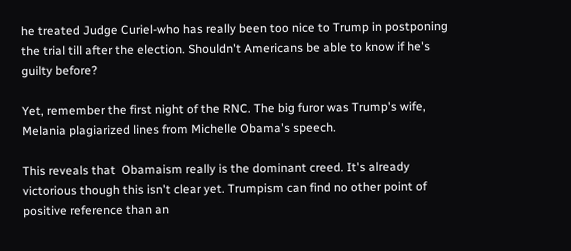he treated Judge Curiel-who has really been too nice to Trump in postponing the trial till after the election. Shouldn't Americans be able to know if he's guilty before?

Yet, remember the first night of the RNC. The big furor was Trump's wife, Melania plagiarized lines from Michelle Obama's speech.

This reveals that  Obamaism really is the dominant creed. It's already victorious though this isn't clear yet. Trumpism can find no other point of positive reference than an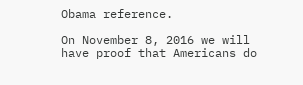Obama reference.

On November 8, 2016 we will have proof that Americans do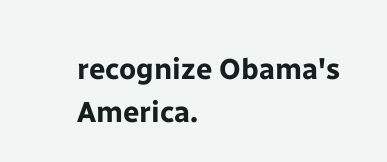recognize Obama's America.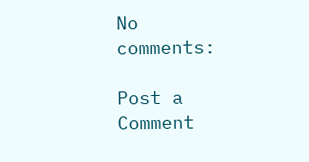No comments:

Post a Comment